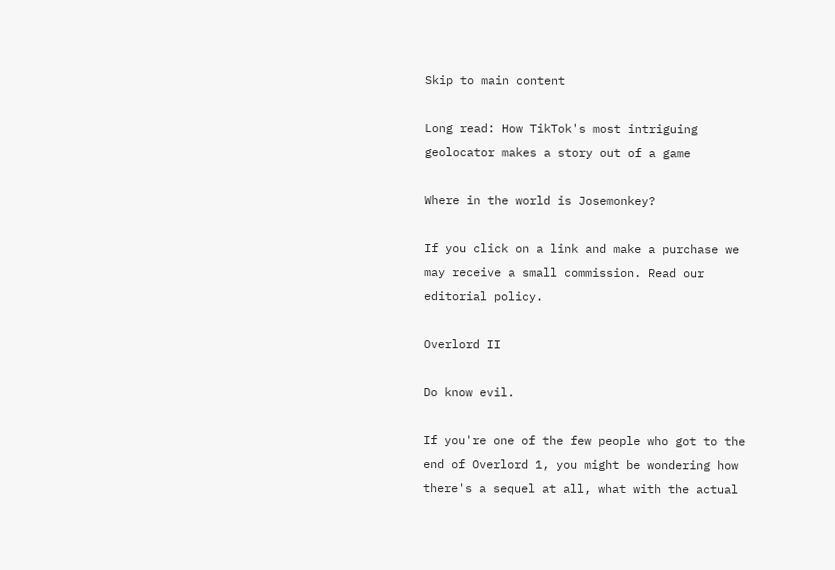Skip to main content

Long read: How TikTok's most intriguing geolocator makes a story out of a game

Where in the world is Josemonkey?

If you click on a link and make a purchase we may receive a small commission. Read our editorial policy.

Overlord II

Do know evil.

If you're one of the few people who got to the end of Overlord 1, you might be wondering how there's a sequel at all, what with the actual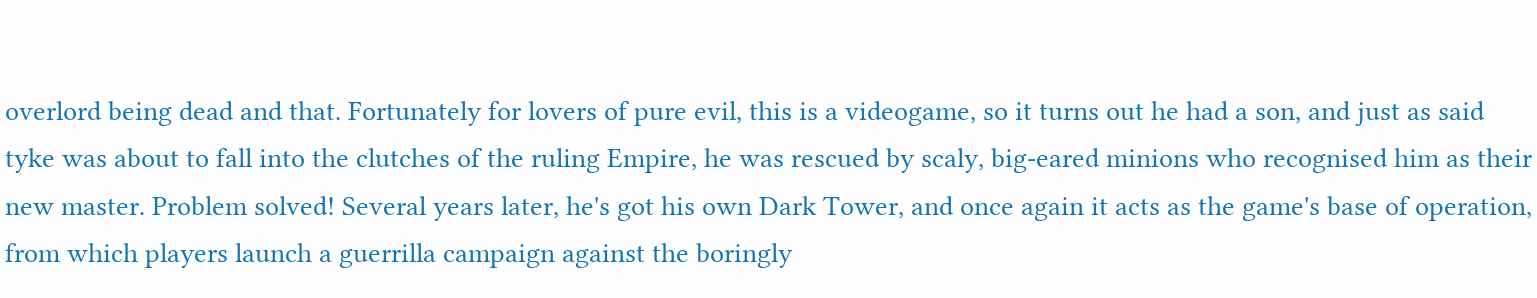overlord being dead and that. Fortunately for lovers of pure evil, this is a videogame, so it turns out he had a son, and just as said tyke was about to fall into the clutches of the ruling Empire, he was rescued by scaly, big-eared minions who recognised him as their new master. Problem solved! Several years later, he's got his own Dark Tower, and once again it acts as the game's base of operation, from which players launch a guerrilla campaign against the boringly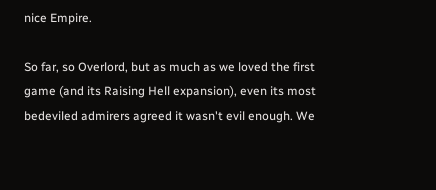nice Empire.

So far, so Overlord, but as much as we loved the first game (and its Raising Hell expansion), even its most bedeviled admirers agreed it wasn't evil enough. We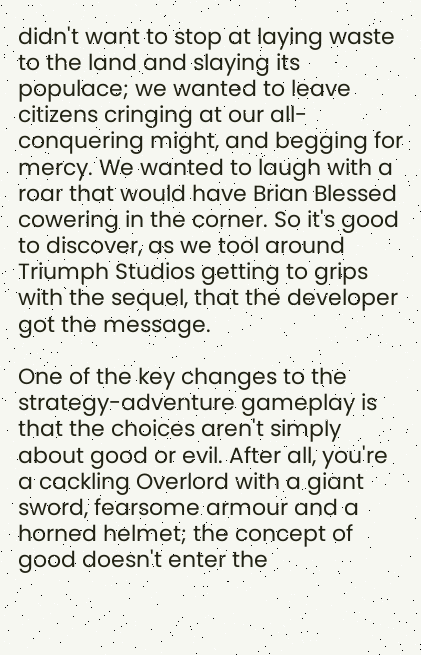didn't want to stop at laying waste to the land and slaying its populace; we wanted to leave citizens cringing at our all-conquering might, and begging for mercy. We wanted to laugh with a roar that would have Brian Blessed cowering in the corner. So it's good to discover, as we tool around Triumph Studios getting to grips with the sequel, that the developer got the message.

One of the key changes to the strategy-adventure gameplay is that the choices aren't simply about good or evil. After all, you're a cackling Overlord with a giant sword, fearsome armour and a horned helmet; the concept of good doesn't enter the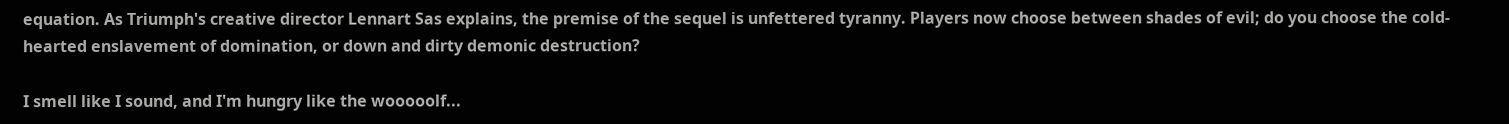equation. As Triumph's creative director Lennart Sas explains, the premise of the sequel is unfettered tyranny. Players now choose between shades of evil; do you choose the cold-hearted enslavement of domination, or down and dirty demonic destruction?

I smell like I sound, and I'm hungry like the wooooolf...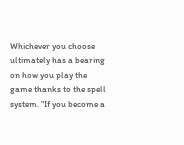Whichever you choose ultimately has a bearing on how you play the game thanks to the spell system. "If you become a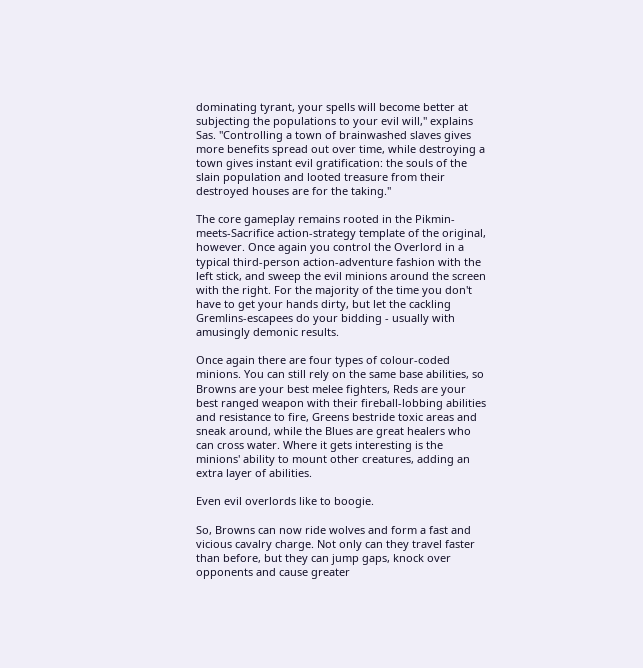dominating tyrant, your spells will become better at subjecting the populations to your evil will," explains Sas. "Controlling a town of brainwashed slaves gives more benefits spread out over time, while destroying a town gives instant evil gratification: the souls of the slain population and looted treasure from their destroyed houses are for the taking."

The core gameplay remains rooted in the Pikmin-meets-Sacrifice action-strategy template of the original, however. Once again you control the Overlord in a typical third-person action-adventure fashion with the left stick, and sweep the evil minions around the screen with the right. For the majority of the time you don't have to get your hands dirty, but let the cackling Gremlins-escapees do your bidding - usually with amusingly demonic results.

Once again there are four types of colour-coded minions. You can still rely on the same base abilities, so Browns are your best melee fighters, Reds are your best ranged weapon with their fireball-lobbing abilities and resistance to fire, Greens bestride toxic areas and sneak around, while the Blues are great healers who can cross water. Where it gets interesting is the minions' ability to mount other creatures, adding an extra layer of abilities.

Even evil overlords like to boogie.

So, Browns can now ride wolves and form a fast and vicious cavalry charge. Not only can they travel faster than before, but they can jump gaps, knock over opponents and cause greater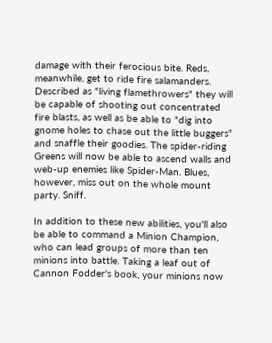damage with their ferocious bite. Reds, meanwhile, get to ride fire salamanders. Described as "living flamethrowers" they will be capable of shooting out concentrated fire blasts, as well as be able to "dig into gnome holes to chase out the little buggers" and snaffle their goodies. The spider-riding Greens will now be able to ascend walls and web-up enemies like Spider-Man. Blues, however, miss out on the whole mount party. Sniff.

In addition to these new abilities, you'll also be able to command a Minion Champion, who can lead groups of more than ten minions into battle. Taking a leaf out of Cannon Fodder's book, your minions now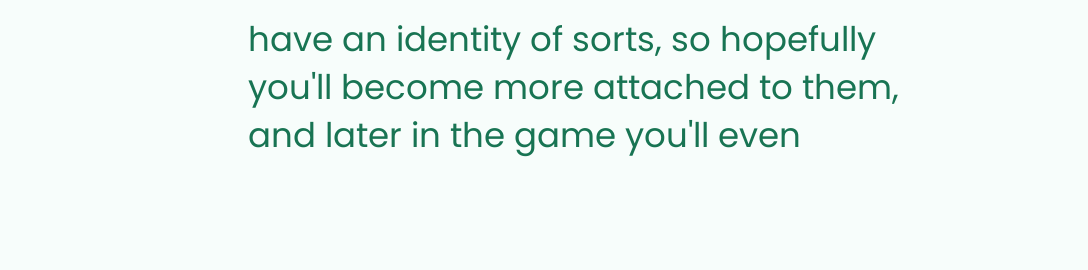have an identity of sorts, so hopefully you'll become more attached to them, and later in the game you'll even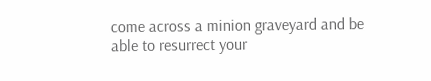come across a minion graveyard and be able to resurrect your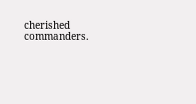cherished commanders.